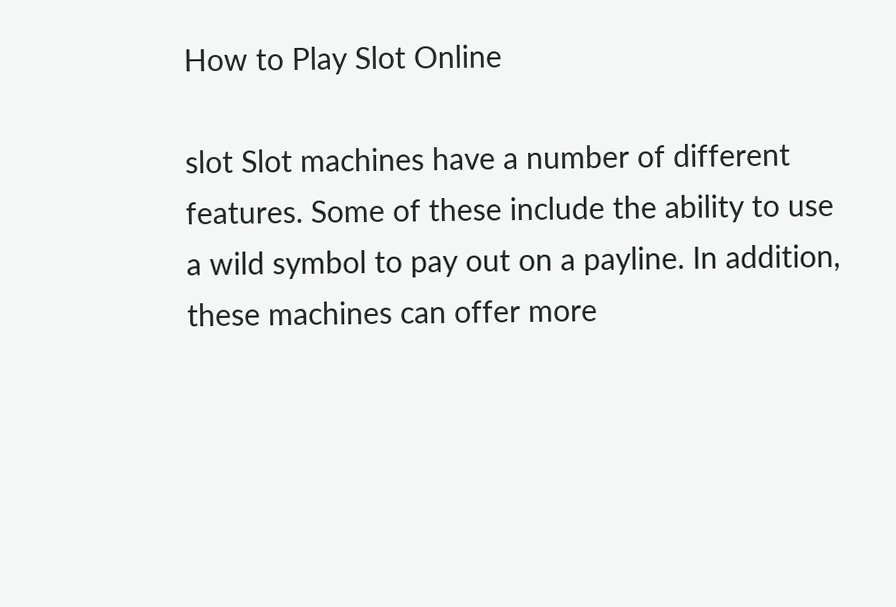How to Play Slot Online

slot Slot machines have a number of different features. Some of these include the ability to use a wild symbol to pay out on a payline. In addition, these machines can offer more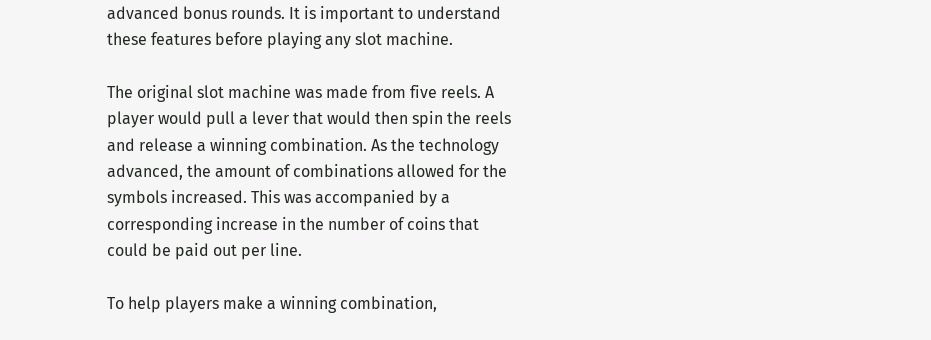advanced bonus rounds. It is important to understand these features before playing any slot machine.

The original slot machine was made from five reels. A player would pull a lever that would then spin the reels and release a winning combination. As the technology advanced, the amount of combinations allowed for the symbols increased. This was accompanied by a corresponding increase in the number of coins that could be paid out per line.

To help players make a winning combination,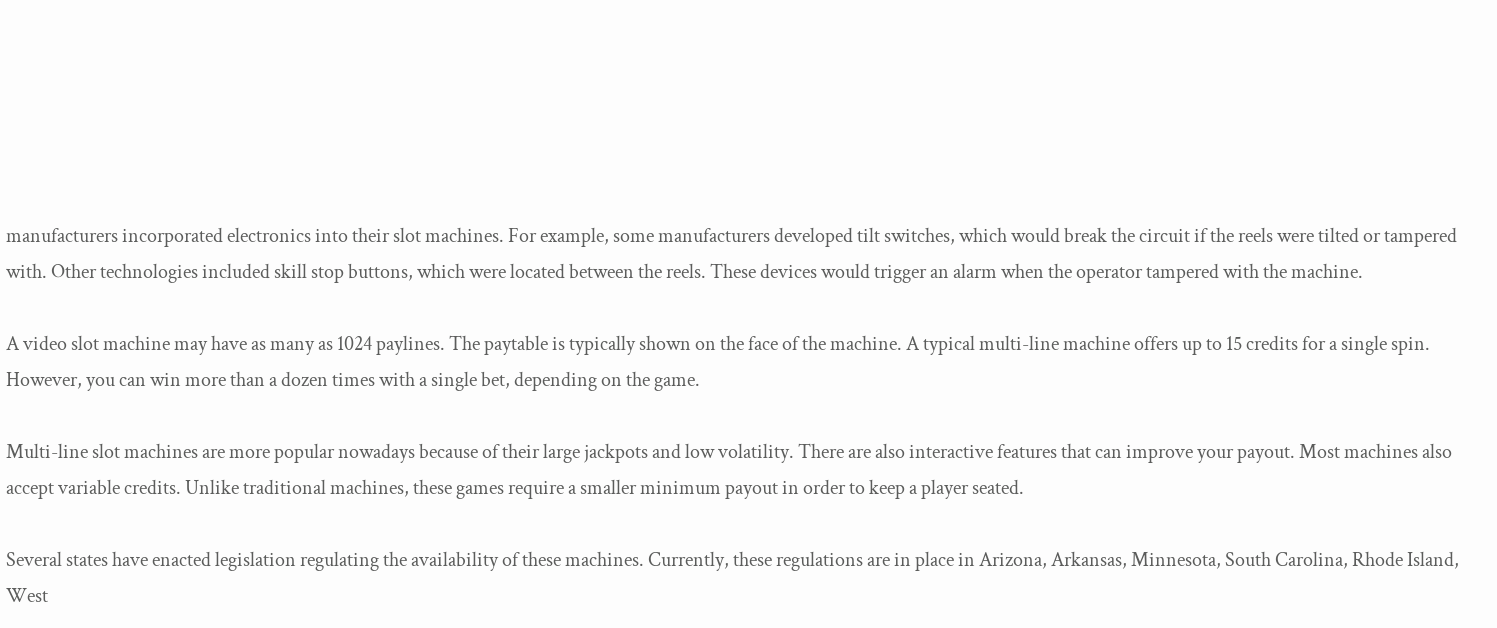manufacturers incorporated electronics into their slot machines. For example, some manufacturers developed tilt switches, which would break the circuit if the reels were tilted or tampered with. Other technologies included skill stop buttons, which were located between the reels. These devices would trigger an alarm when the operator tampered with the machine.

A video slot machine may have as many as 1024 paylines. The paytable is typically shown on the face of the machine. A typical multi-line machine offers up to 15 credits for a single spin. However, you can win more than a dozen times with a single bet, depending on the game.

Multi-line slot machines are more popular nowadays because of their large jackpots and low volatility. There are also interactive features that can improve your payout. Most machines also accept variable credits. Unlike traditional machines, these games require a smaller minimum payout in order to keep a player seated.

Several states have enacted legislation regulating the availability of these machines. Currently, these regulations are in place in Arizona, Arkansas, Minnesota, South Carolina, Rhode Island, West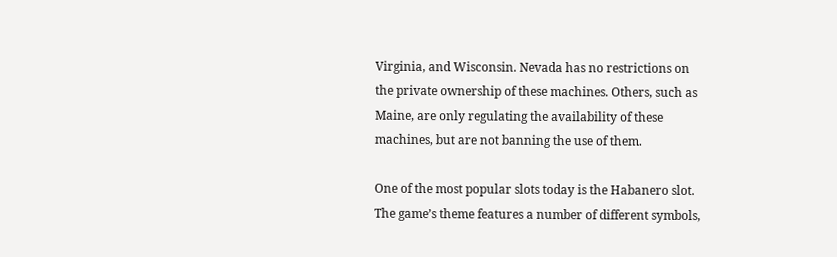Virginia, and Wisconsin. Nevada has no restrictions on the private ownership of these machines. Others, such as Maine, are only regulating the availability of these machines, but are not banning the use of them.

One of the most popular slots today is the Habanero slot. The game’s theme features a number of different symbols,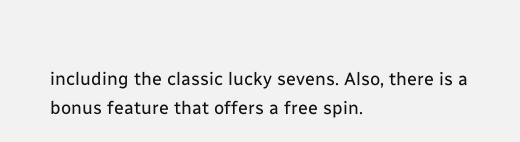including the classic lucky sevens. Also, there is a bonus feature that offers a free spin.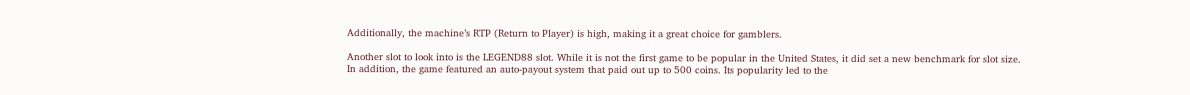Additionally, the machine’s RTP (Return to Player) is high, making it a great choice for gamblers.

Another slot to look into is the LEGEND88 slot. While it is not the first game to be popular in the United States, it did set a new benchmark for slot size. In addition, the game featured an auto-payout system that paid out up to 500 coins. Its popularity led to the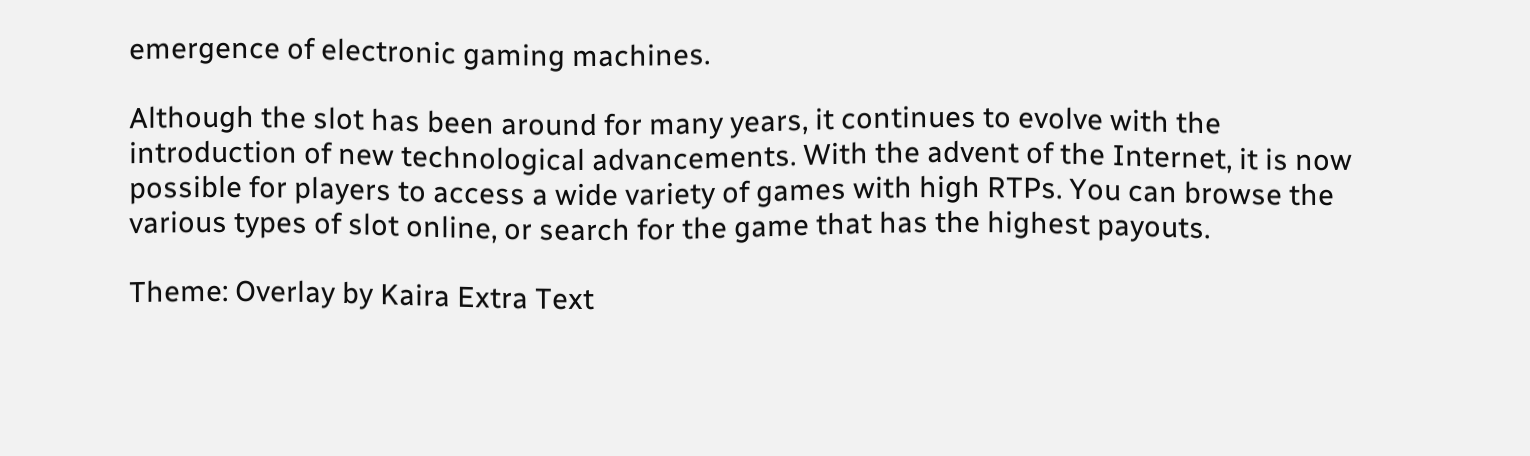emergence of electronic gaming machines.

Although the slot has been around for many years, it continues to evolve with the introduction of new technological advancements. With the advent of the Internet, it is now possible for players to access a wide variety of games with high RTPs. You can browse the various types of slot online, or search for the game that has the highest payouts.

Theme: Overlay by Kaira Extra Text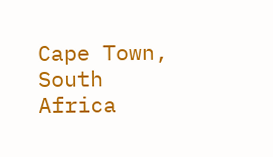Cape Town, South Africa